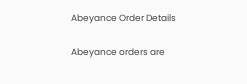Abeyance Order Details

Abeyance orders are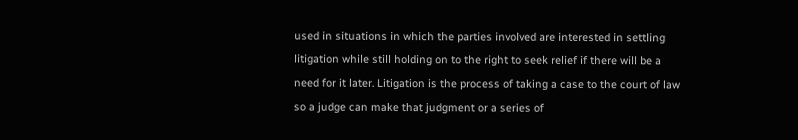used in situations in which the parties involved are interested in settling litigation while still holding on to the right to seek relief if there will be a need for it later. Litigation is the process of taking a case to the court of law so a judge can make that judgment or a series of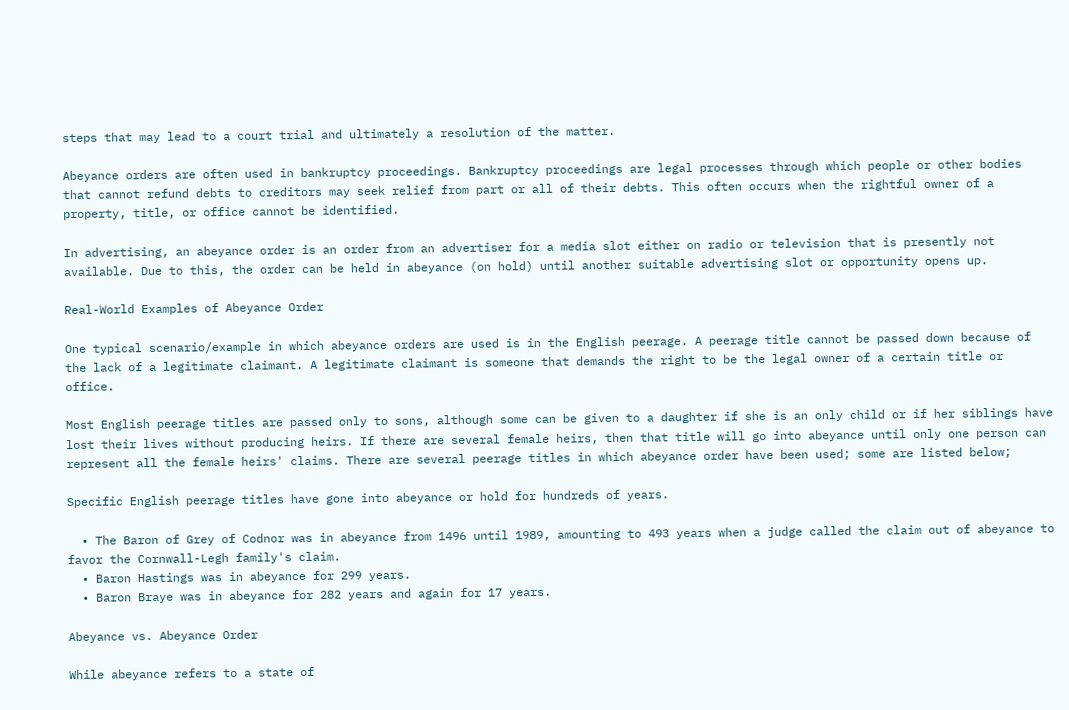steps that may lead to a court trial and ultimately a resolution of the matter.

Abeyance orders are often used in bankruptcy proceedings. Bankruptcy proceedings are legal processes through which people or other bodies that cannot refund debts to creditors may seek relief from part or all of their debts. This often occurs when the rightful owner of a property, title, or office cannot be identified.

In advertising, an abeyance order is an order from an advertiser for a media slot either on radio or television that is presently not available. Due to this, the order can be held in abeyance (on hold) until another suitable advertising slot or opportunity opens up.

Real-World Examples of Abeyance Order

One typical scenario/example in which abeyance orders are used is in the English peerage. A peerage title cannot be passed down because of the lack of a legitimate claimant. A legitimate claimant is someone that demands the right to be the legal owner of a certain title or office.

Most English peerage titles are passed only to sons, although some can be given to a daughter if she is an only child or if her siblings have lost their lives without producing heirs. If there are several female heirs, then that title will go into abeyance until only one person can represent all the female heirs' claims. There are several peerage titles in which abeyance order have been used; some are listed below;

Specific English peerage titles have gone into abeyance or hold for hundreds of years.

  • The Baron of Grey of Codnor was in abeyance from 1496 until 1989, amounting to 493 years when a judge called the claim out of abeyance to favor the Cornwall-Legh family's claim.
  • Baron Hastings was in abeyance for 299 years.
  • Baron Braye was in abeyance for 282 years and again for 17 years.

Abeyance vs. Abeyance Order

While abeyance refers to a state of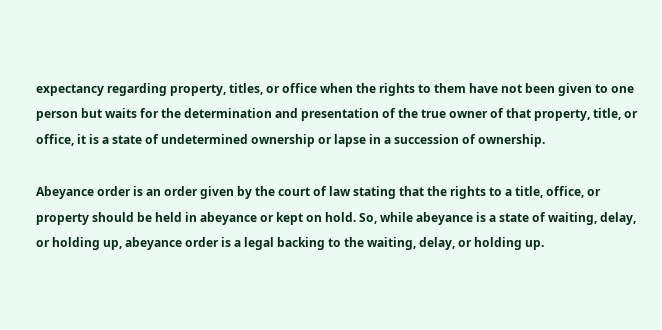expectancy regarding property, titles, or office when the rights to them have not been given to one person but waits for the determination and presentation of the true owner of that property, title, or office, it is a state of undetermined ownership or lapse in a succession of ownership.

Abeyance order is an order given by the court of law stating that the rights to a title, office, or property should be held in abeyance or kept on hold. So, while abeyance is a state of waiting, delay, or holding up, abeyance order is a legal backing to the waiting, delay, or holding up.